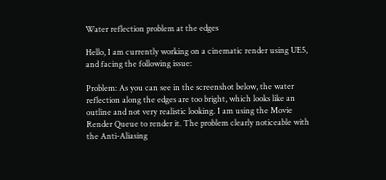Water reflection problem at the edges

Hello, I am currently working on a cinematic render using UE5, and facing the following issue:

Problem: As you can see in the screenshot below, the water reflection along the edges are too bright, which looks like an outline and not very realistic looking. I am using the Movie Render Queue to render it. The problem clearly noticeable with the Anti-Aliasing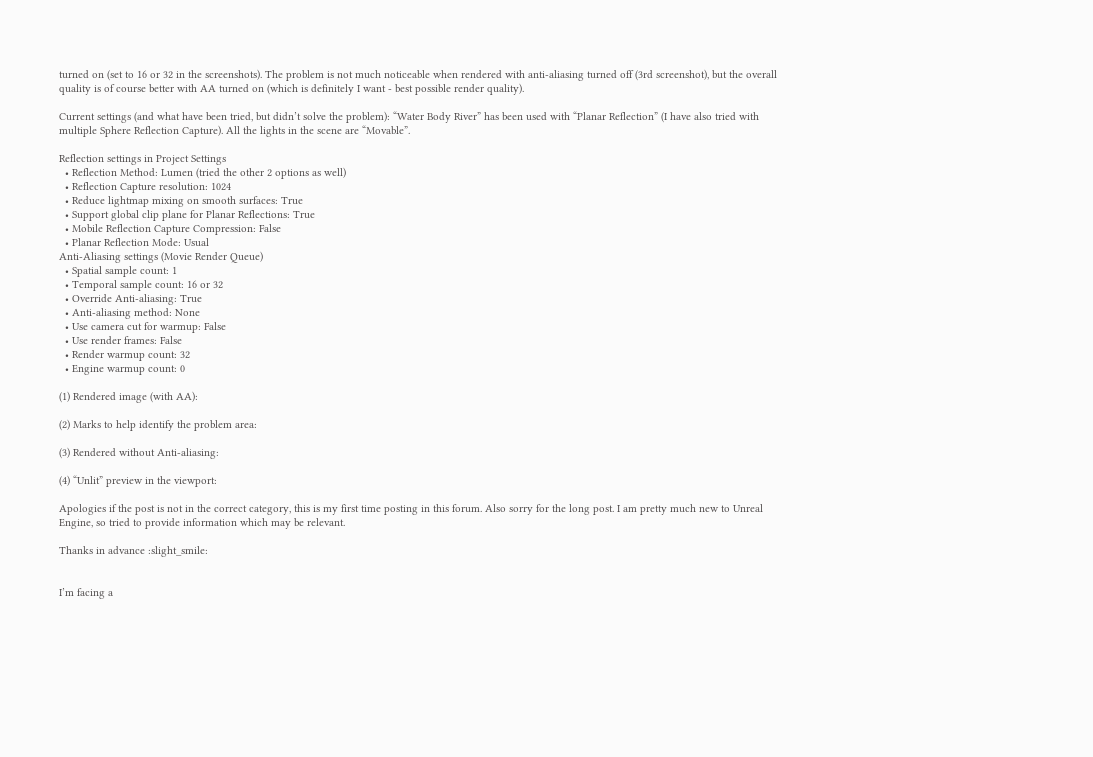turned on (set to 16 or 32 in the screenshots). The problem is not much noticeable when rendered with anti-aliasing turned off (3rd screenshot), but the overall quality is of course better with AA turned on (which is definitely I want - best possible render quality).

Current settings (and what have been tried, but didn’t solve the problem): “Water Body River” has been used with “Planar Reflection” (I have also tried with multiple Sphere Reflection Capture). All the lights in the scene are “Movable”.

Reflection settings in Project Settings
  • Reflection Method: Lumen (tried the other 2 options as well)
  • Reflection Capture resolution: 1024
  • Reduce lightmap mixing on smooth surfaces: True
  • Support global clip plane for Planar Reflections: True
  • Mobile Reflection Capture Compression: False
  • Planar Reflection Mode: Usual
Anti-Aliasing settings (Movie Render Queue)
  • Spatial sample count: 1
  • Temporal sample count: 16 or 32
  • Override Anti-aliasing: True
  • Anti-aliasing method: None
  • Use camera cut for warmup: False
  • Use render frames: False
  • Render warmup count: 32
  • Engine warmup count: 0

(1) Rendered image (with AA):

(2) Marks to help identify the problem area:

(3) Rendered without Anti-aliasing:

(4) “Unlit” preview in the viewport:

Apologies if the post is not in the correct category, this is my first time posting in this forum. Also sorry for the long post. I am pretty much new to Unreal Engine, so tried to provide information which may be relevant.

Thanks in advance :slight_smile:


I’m facing a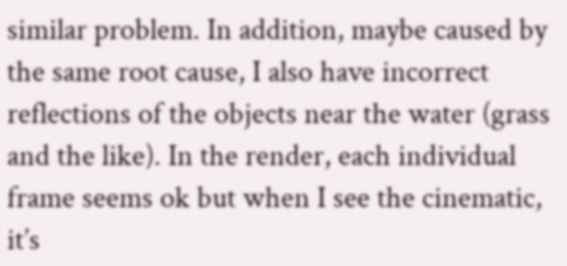similar problem. In addition, maybe caused by the same root cause, I also have incorrect reflections of the objects near the water (grass and the like). In the render, each individual frame seems ok but when I see the cinematic, it’s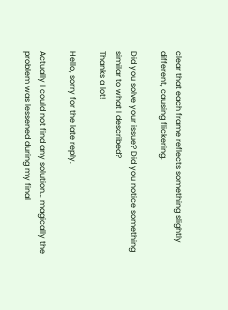clear that each frame reflects something slightly different, causing flickering.

Did you solve your issue? Did you notice something similar to what I described?
Thanks a lot!

Hello, sorry for the late reply.

Actually I could not find any solution… magically the problem was lessened during my final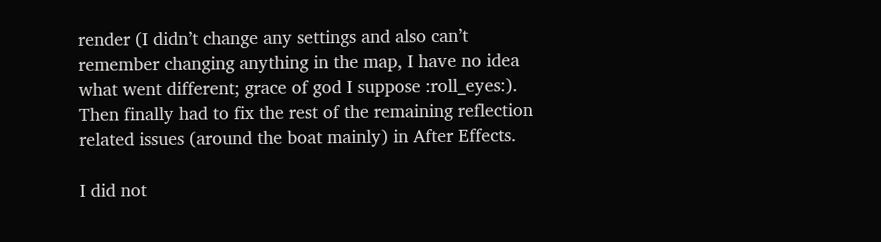render (I didn’t change any settings and also can’t remember changing anything in the map, I have no idea what went different; grace of god I suppose :roll_eyes:). Then finally had to fix the rest of the remaining reflection related issues (around the boat mainly) in After Effects.

I did not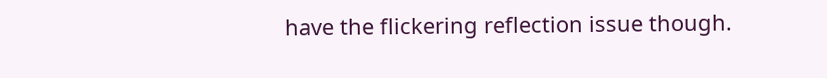have the flickering reflection issue though.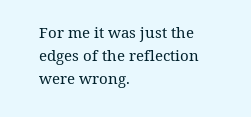For me it was just the edges of the reflection were wrong.